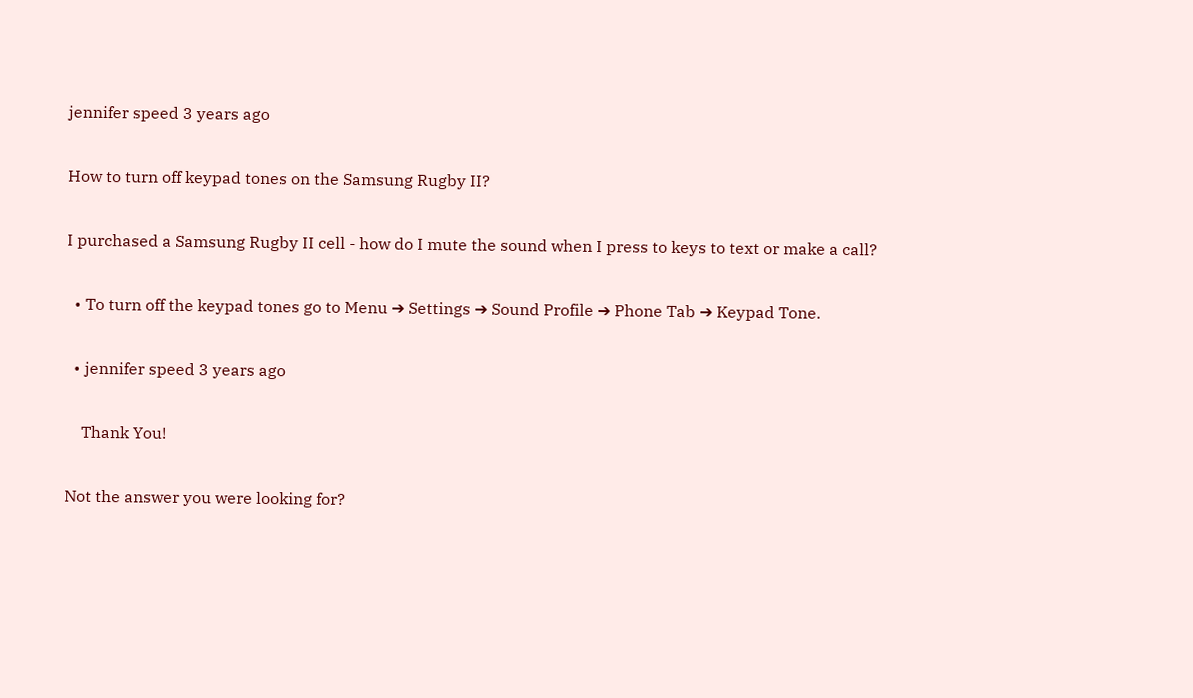jennifer speed 3 years ago

How to turn off keypad tones on the Samsung Rugby II?

I purchased a Samsung Rugby II cell - how do I mute the sound when I press to keys to text or make a call?

  • To turn off the keypad tones go to Menu ➔ Settings ➔ Sound Profile ➔ Phone Tab ➔ Keypad Tone.

  • jennifer speed 3 years ago

    Thank You!

Not the answer you were looking for?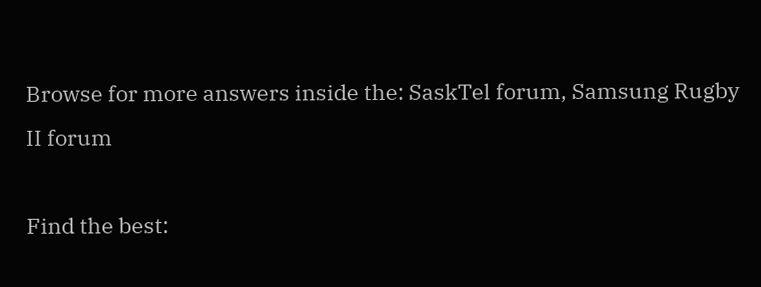Browse for more answers inside the: SaskTel forum, Samsung Rugby II forum

Find the best: